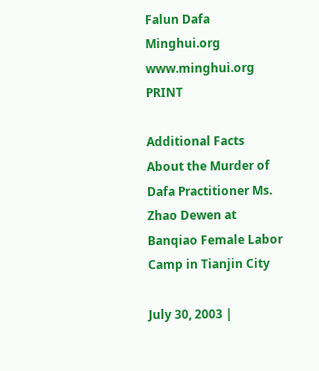Falun Dafa Minghui.org www.minghui.org PRINT

Additional Facts About the Murder of Dafa Practitioner Ms. Zhao Dewen at Banqiao Female Labor Camp in Tianjin City

July 30, 2003 |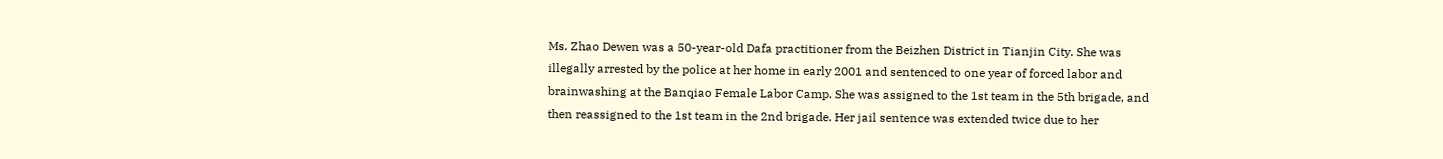Ms. Zhao Dewen was a 50-year-old Dafa practitioner from the Beizhen District in Tianjin City. She was illegally arrested by the police at her home in early 2001 and sentenced to one year of forced labor and brainwashing at the Banqiao Female Labor Camp. She was assigned to the 1st team in the 5th brigade, and then reassigned to the 1st team in the 2nd brigade. Her jail sentence was extended twice due to her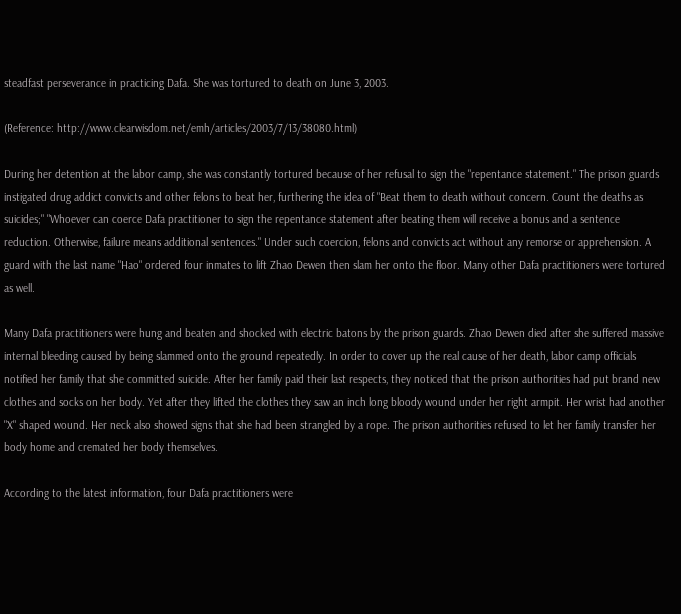steadfast perseverance in practicing Dafa. She was tortured to death on June 3, 2003.

(Reference: http://www.clearwisdom.net/emh/articles/2003/7/13/38080.html)

During her detention at the labor camp, she was constantly tortured because of her refusal to sign the "repentance statement." The prison guards instigated drug addict convicts and other felons to beat her, furthering the idea of "Beat them to death without concern. Count the deaths as suicides;" "Whoever can coerce Dafa practitioner to sign the repentance statement after beating them will receive a bonus and a sentence reduction. Otherwise, failure means additional sentences." Under such coercion, felons and convicts act without any remorse or apprehension. A guard with the last name "Hao" ordered four inmates to lift Zhao Dewen then slam her onto the floor. Many other Dafa practitioners were tortured as well.

Many Dafa practitioners were hung and beaten and shocked with electric batons by the prison guards. Zhao Dewen died after she suffered massive internal bleeding caused by being slammed onto the ground repeatedly. In order to cover up the real cause of her death, labor camp officials notified her family that she committed suicide. After her family paid their last respects, they noticed that the prison authorities had put brand new clothes and socks on her body. Yet after they lifted the clothes they saw an inch long bloody wound under her right armpit. Her wrist had another "X" shaped wound. Her neck also showed signs that she had been strangled by a rope. The prison authorities refused to let her family transfer her body home and cremated her body themselves.

According to the latest information, four Dafa practitioners were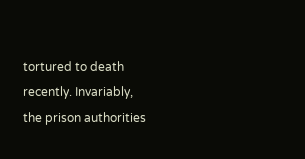tortured to death recently. Invariably, the prison authorities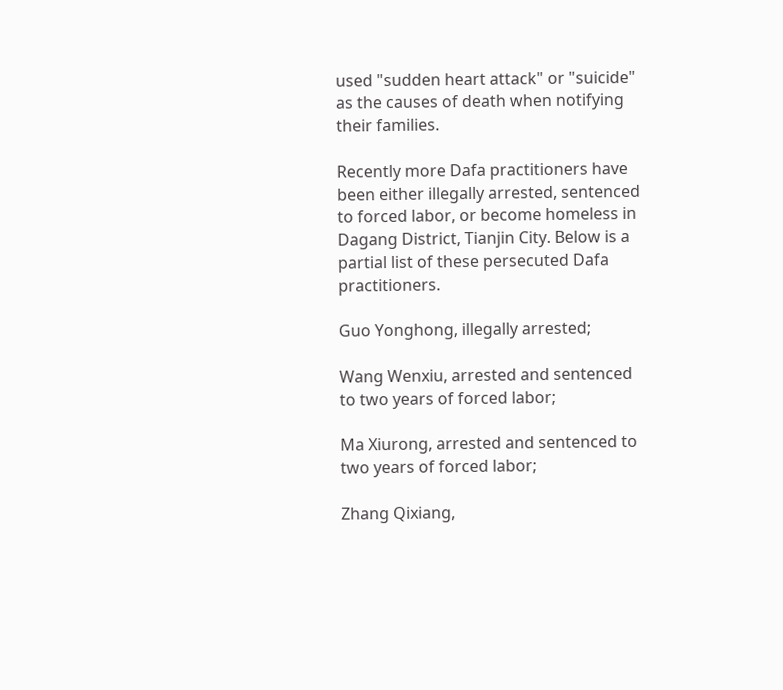used "sudden heart attack" or "suicide" as the causes of death when notifying their families.

Recently more Dafa practitioners have been either illegally arrested, sentenced to forced labor, or become homeless in Dagang District, Tianjin City. Below is a partial list of these persecuted Dafa practitioners.

Guo Yonghong, illegally arrested;

Wang Wenxiu, arrested and sentenced to two years of forced labor;

Ma Xiurong, arrested and sentenced to two years of forced labor;

Zhang Qixiang,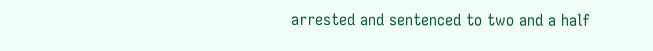arrested and sentenced to two and a half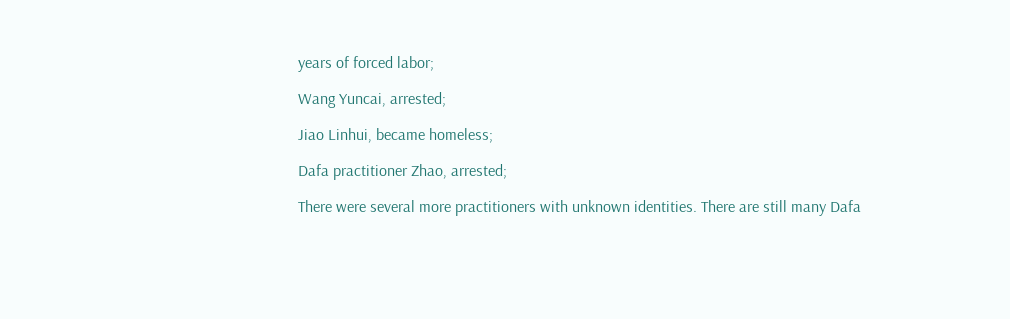years of forced labor;

Wang Yuncai, arrested;

Jiao Linhui, became homeless;

Dafa practitioner Zhao, arrested;

There were several more practitioners with unknown identities. There are still many Dafa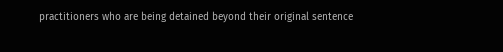practitioners who are being detained beyond their original sentence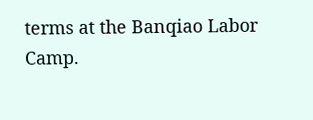terms at the Banqiao Labor Camp.